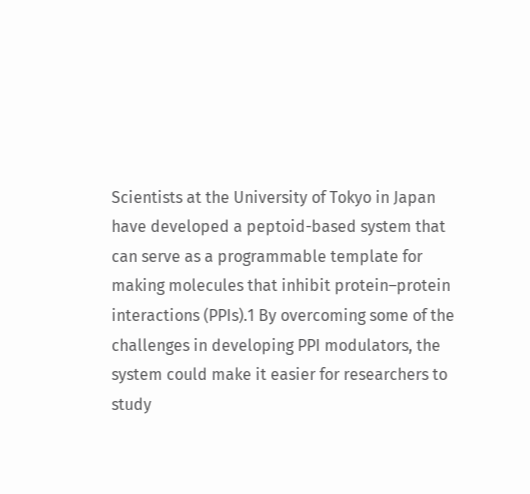Scientists at the University of Tokyo in Japan have developed a peptoid-based system that can serve as a programmable template for making molecules that inhibit protein–protein interactions (PPIs).1 By overcoming some of the challenges in developing PPI modulators, the system could make it easier for researchers to study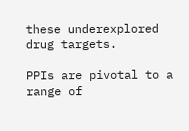these underexplored drug targets.

PPIs are pivotal to a range of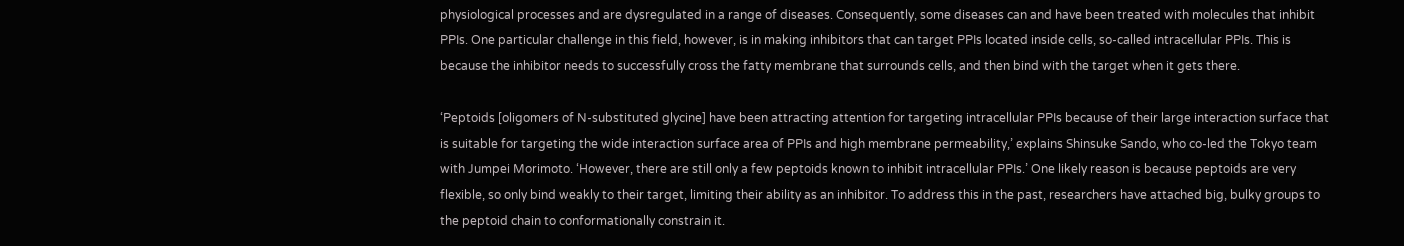physiological processes and are dysregulated in a range of diseases. Consequently, some diseases can and have been treated with molecules that inhibit PPIs. One particular challenge in this field, however, is in making inhibitors that can target PPIs located inside cells, so-called intracellular PPIs. This is because the inhibitor needs to successfully cross the fatty membrane that surrounds cells, and then bind with the target when it gets there.

‘Peptoids [oligomers of N-substituted glycine] have been attracting attention for targeting intracellular PPIs because of their large interaction surface that is suitable for targeting the wide interaction surface area of PPIs and high membrane permeability,’ explains Shinsuke Sando, who co-led the Tokyo team with Jumpei Morimoto. ‘However, there are still only a few peptoids known to inhibit intracellular PPIs.’ One likely reason is because peptoids are very flexible, so only bind weakly to their target, limiting their ability as an inhibitor. To address this in the past, researchers have attached big, bulky groups to the peptoid chain to conformationally constrain it.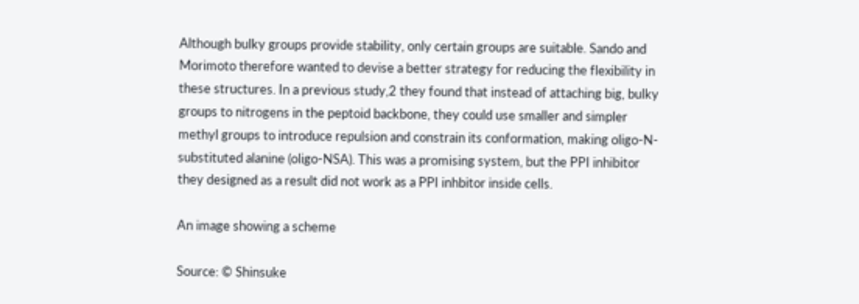Although bulky groups provide stability, only certain groups are suitable. Sando and Morimoto therefore wanted to devise a better strategy for reducing the flexibility in these structures. In a previous study,2 they found that instead of attaching big, bulky groups to nitrogens in the peptoid backbone, they could use smaller and simpler methyl groups to introduce repulsion and constrain its conformation, making oligo-N-substituted alanine (oligo-NSA). This was a promising system, but the PPI inhibitor they designed as a result did not work as a PPI inhbitor inside cells.

An image showing a scheme

Source: © Shinsuke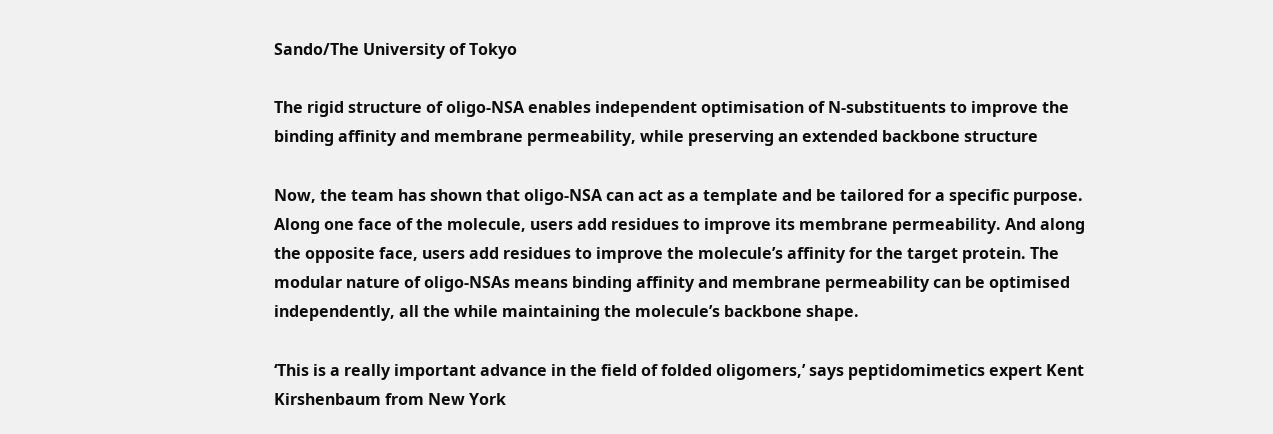Sando/The University of Tokyo

The rigid structure of oligo-NSA enables independent optimisation of N-substituents to improve the binding affinity and membrane permeability, while preserving an extended backbone structure

Now, the team has shown that oligo-NSA can act as a template and be tailored for a specific purpose. Along one face of the molecule, users add residues to improve its membrane permeability. And along the opposite face, users add residues to improve the molecule’s affinity for the target protein. The modular nature of oligo-NSAs means binding affinity and membrane permeability can be optimised independently, all the while maintaining the molecule’s backbone shape.

‘This is a really important advance in the field of folded oligomers,’ says peptidomimetics expert Kent Kirshenbaum from New York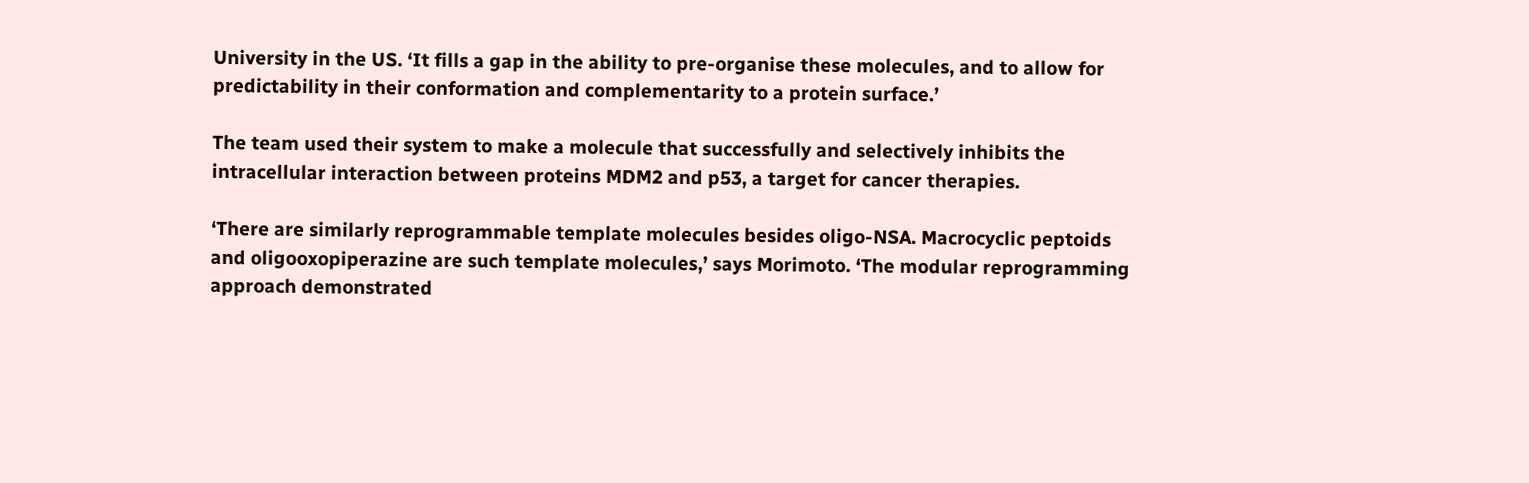University in the US. ‘It fills a gap in the ability to pre-organise these molecules, and to allow for predictability in their conformation and complementarity to a protein surface.’

The team used their system to make a molecule that successfully and selectively inhibits the intracellular interaction between proteins MDM2 and p53, a target for cancer therapies.

‘There are similarly reprogrammable template molecules besides oligo-NSA. Macrocyclic peptoids and oligooxopiperazine are such template molecules,’ says Morimoto. ‘The modular reprogramming approach demonstrated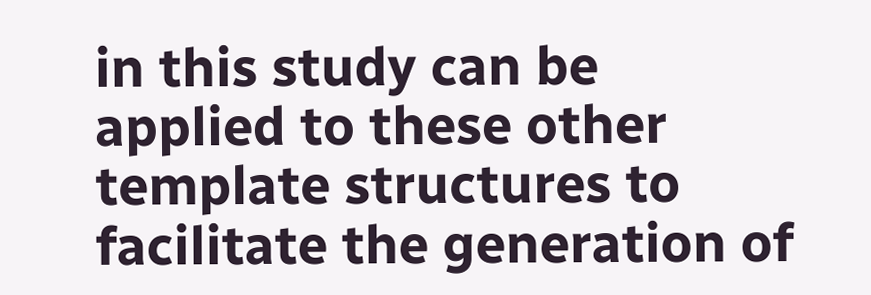in this study can be applied to these other template structures to facilitate the generation of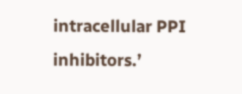intracellular PPI inhibitors.’